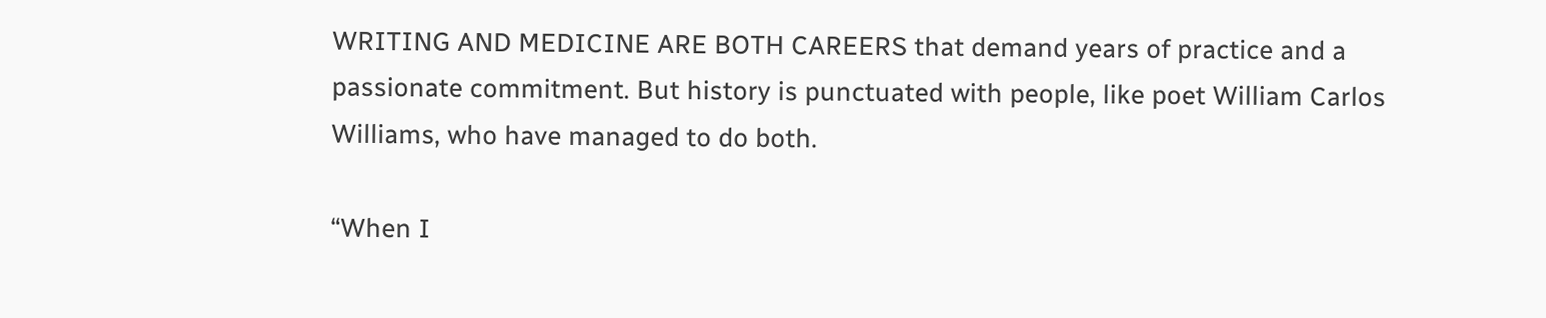WRITING AND MEDICINE ARE BOTH CAREERS that demand years of practice and a passionate commitment. But history is punctuated with people, like poet William Carlos Williams, who have managed to do both.

“When I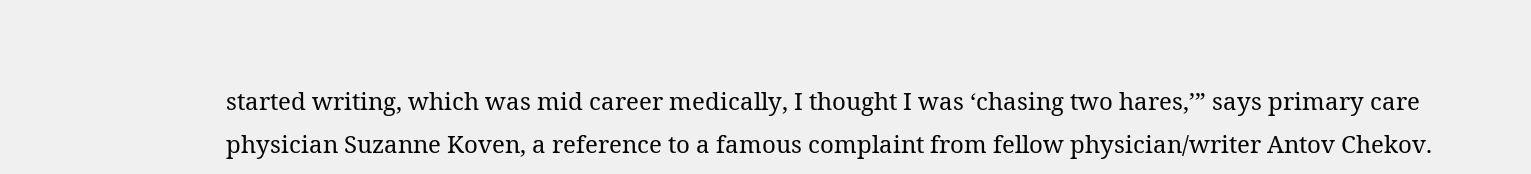started writing, which was mid career medically, I thought I was ‘chasing two hares,’” says primary care physician Suzanne Koven, a reference to a famous complaint from fellow physician/writer Antov Chekov.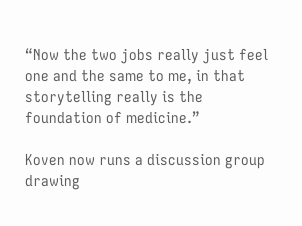“Now the two jobs really just feel one and the same to me, in that storytelling really is the foundation of medicine.”

Koven now runs a discussion group drawing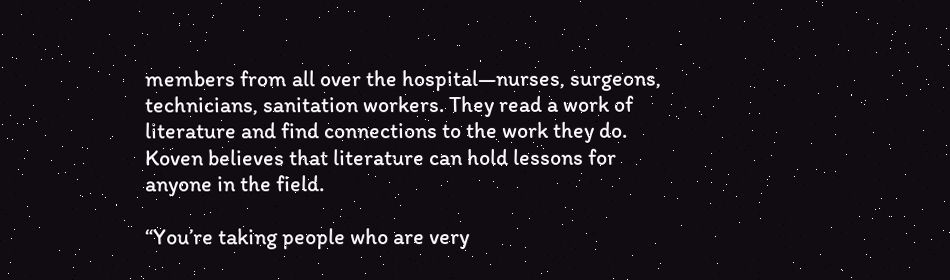members from all over the hospital—nurses, surgeons, technicians, sanitation workers. They read a work of literature and find connections to the work they do. Koven believes that literature can hold lessons for anyone in the field.

“You’re taking people who are very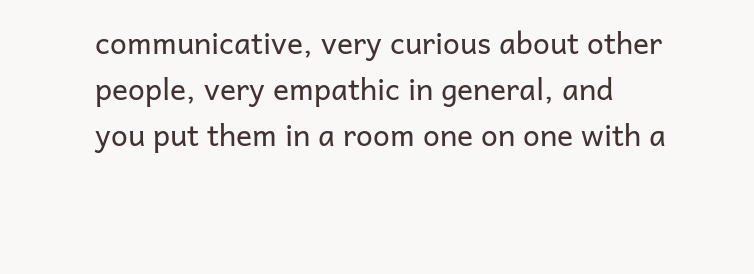communicative, very curious about other people, very empathic in general, and you put them in a room one on one with a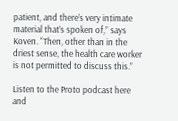patient, and there’s very intimate material that’s spoken of,” says Koven. “Then, other than in the driest sense, the health care worker is not permitted to discuss this.”

Listen to the Proto podcast here and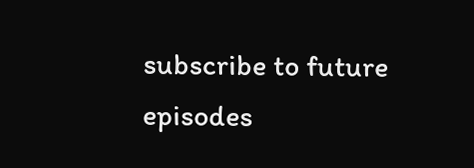subscribe to future episodes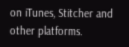on iTunes, Stitcher and other platforms.